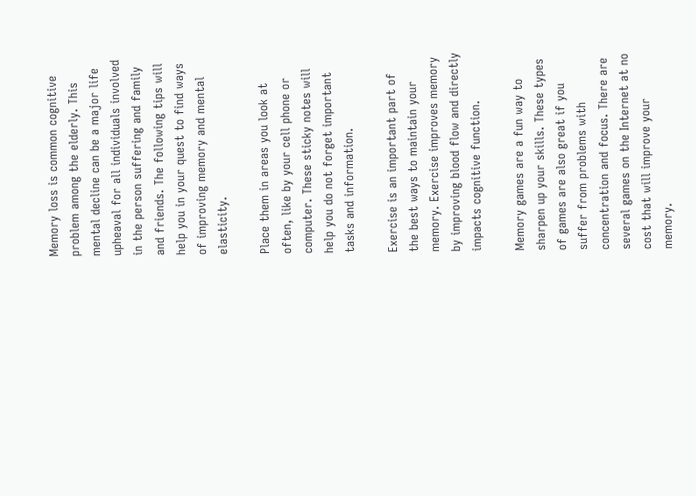Memory loss is common cognitive problem among the elderly. This mental decline can be a major life upheaval for all individuals involved in the person suffering and family and friends. The following tips will help you in your quest to find ways of improving memory and mental elasticity.

Place them in areas you look at often, like by your cell phone or computer. These sticky notes will help you do not forget important tasks and information.

Exercise is an important part of the best ways to maintain your memory. Exercise improves memory by improving blood flow and directly impacts cognitive function.

Memory games are a fun way to sharpen up your skills. These types of games are also great if you suffer from problems with concentration and focus. There are several games on the Internet at no cost that will improve your memory.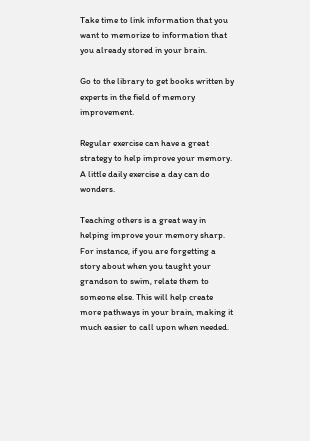Take time to link information that you want to memorize to information that you already stored in your brain.

Go to the library to get books written by experts in the field of memory improvement.

Regular exercise can have a great strategy to help improve your memory. A little daily exercise a day can do wonders.

Teaching others is a great way in helping improve your memory sharp. For instance, if you are forgetting a story about when you taught your grandson to swim, relate them to someone else. This will help create more pathways in your brain, making it much easier to call upon when needed.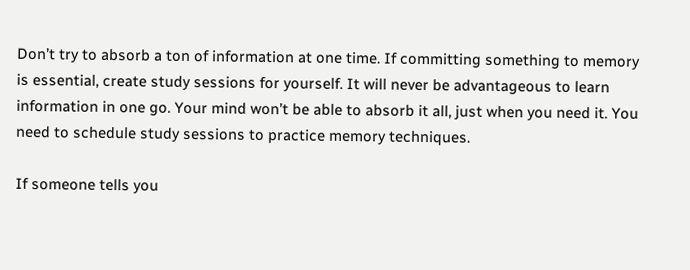Don’t try to absorb a ton of information at one time. If committing something to memory is essential, create study sessions for yourself. It will never be advantageous to learn information in one go. Your mind won’t be able to absorb it all, just when you need it. You need to schedule study sessions to practice memory techniques.

If someone tells you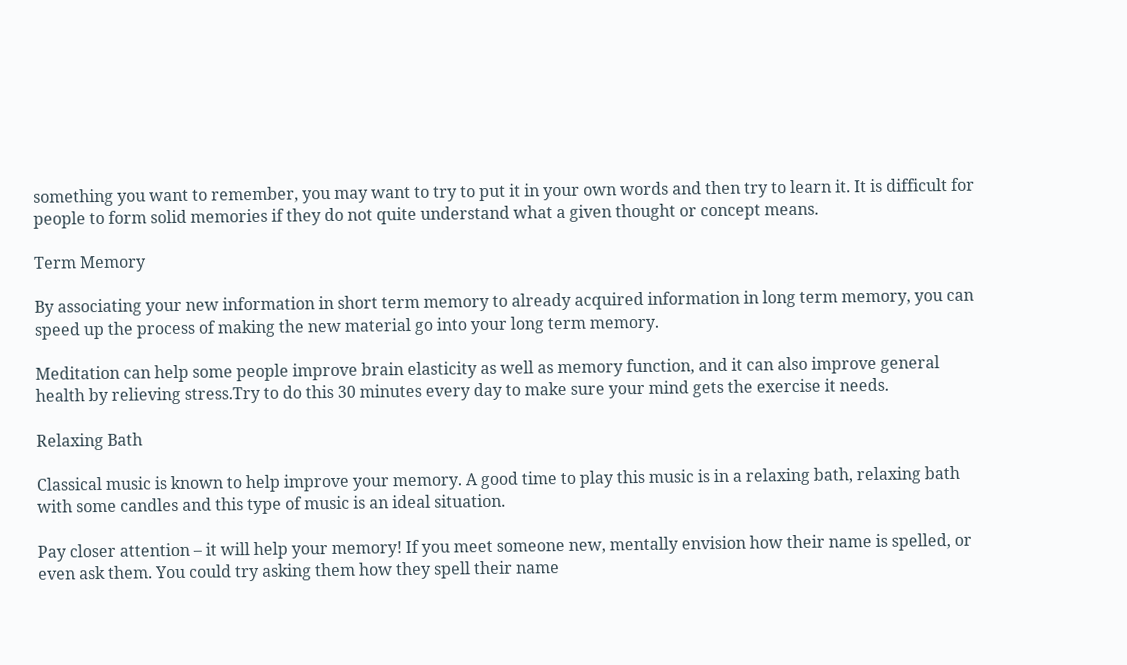something you want to remember, you may want to try to put it in your own words and then try to learn it. It is difficult for people to form solid memories if they do not quite understand what a given thought or concept means.

Term Memory

By associating your new information in short term memory to already acquired information in long term memory, you can speed up the process of making the new material go into your long term memory.

Meditation can help some people improve brain elasticity as well as memory function, and it can also improve general health by relieving stress.Try to do this 30 minutes every day to make sure your mind gets the exercise it needs.

Relaxing Bath

Classical music is known to help improve your memory. A good time to play this music is in a relaxing bath, relaxing bath with some candles and this type of music is an ideal situation.

Pay closer attention – it will help your memory! If you meet someone new, mentally envision how their name is spelled, or even ask them. You could try asking them how they spell their name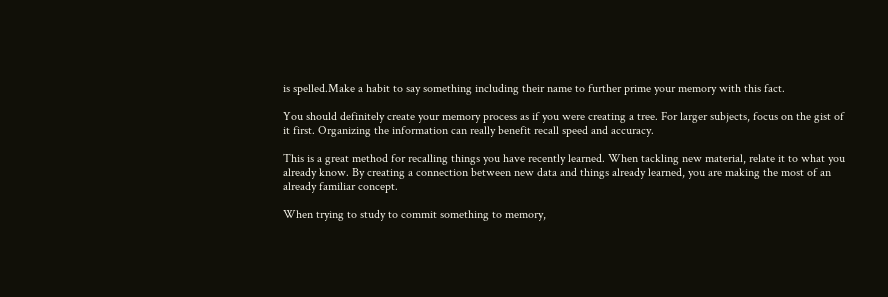is spelled.Make a habit to say something including their name to further prime your memory with this fact.

You should definitely create your memory process as if you were creating a tree. For larger subjects, focus on the gist of it first. Organizing the information can really benefit recall speed and accuracy.

This is a great method for recalling things you have recently learned. When tackling new material, relate it to what you already know. By creating a connection between new data and things already learned, you are making the most of an already familiar concept.

When trying to study to commit something to memory,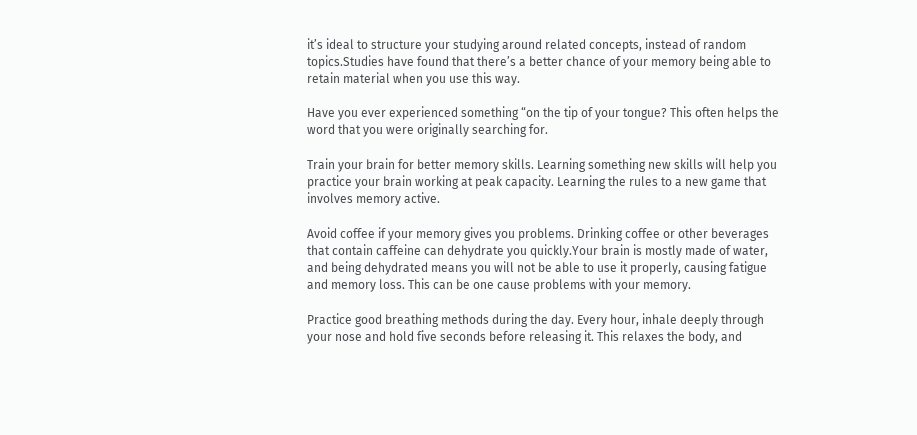it’s ideal to structure your studying around related concepts, instead of random topics.Studies have found that there’s a better chance of your memory being able to retain material when you use this way.

Have you ever experienced something “on the tip of your tongue? This often helps the word that you were originally searching for.

Train your brain for better memory skills. Learning something new skills will help you practice your brain working at peak capacity. Learning the rules to a new game that involves memory active.

Avoid coffee if your memory gives you problems. Drinking coffee or other beverages that contain caffeine can dehydrate you quickly.Your brain is mostly made of water, and being dehydrated means you will not be able to use it properly, causing fatigue and memory loss. This can be one cause problems with your memory.

Practice good breathing methods during the day. Every hour, inhale deeply through your nose and hold five seconds before releasing it. This relaxes the body, and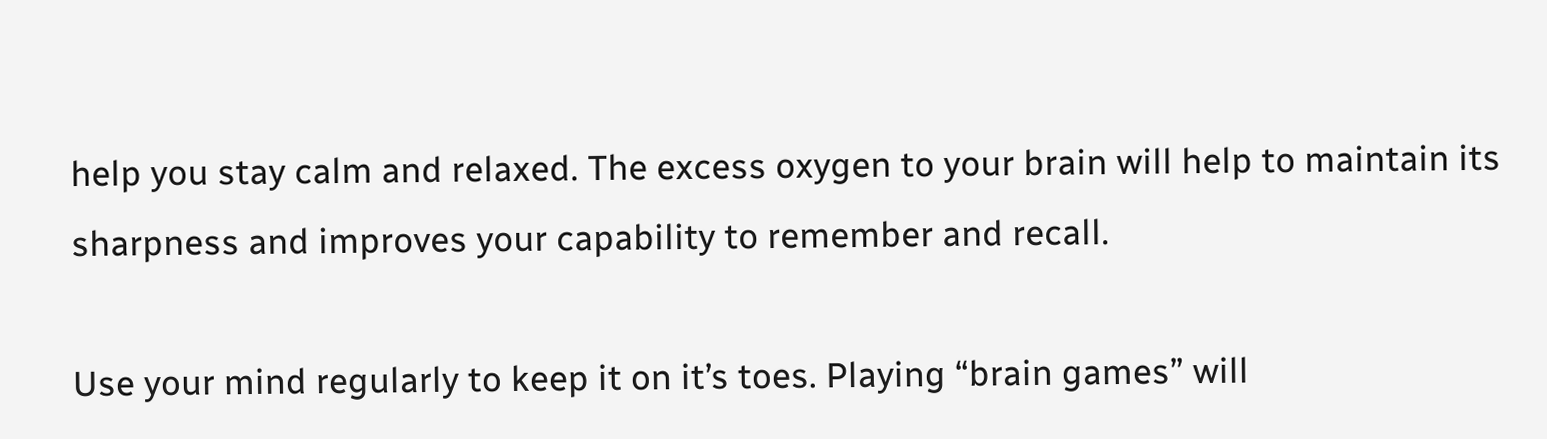help you stay calm and relaxed. The excess oxygen to your brain will help to maintain its sharpness and improves your capability to remember and recall.

Use your mind regularly to keep it on it’s toes. Playing “brain games” will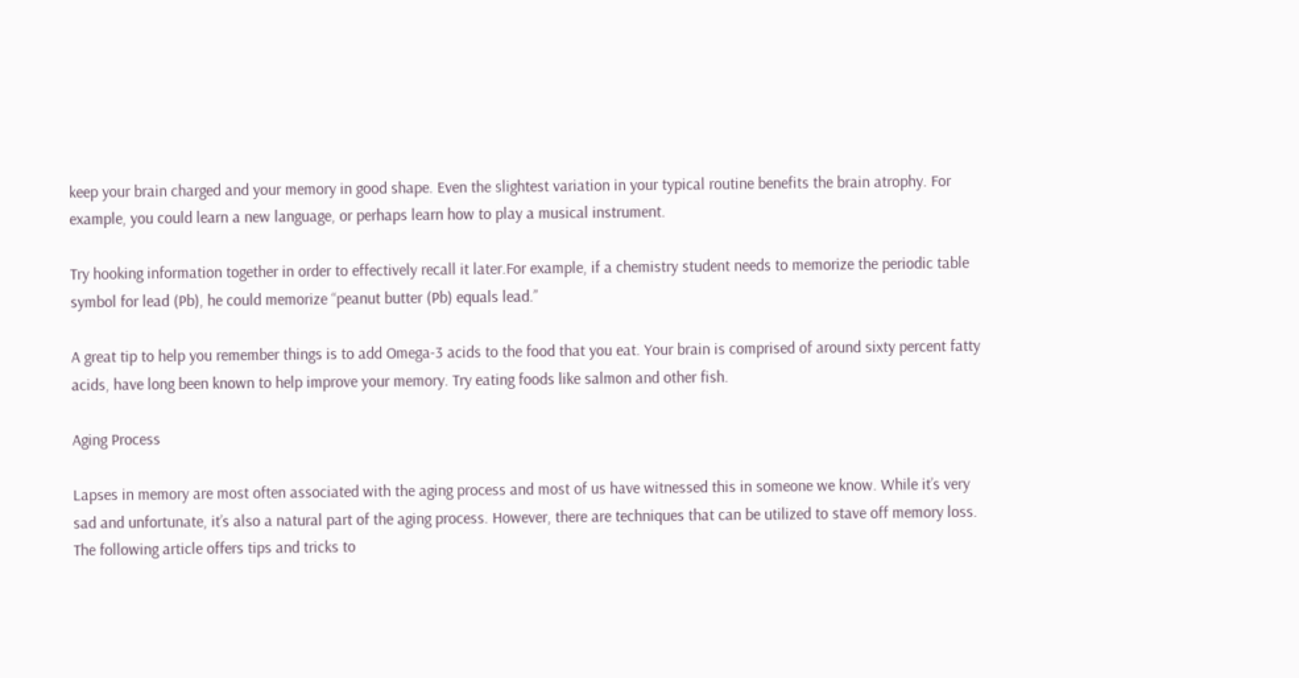keep your brain charged and your memory in good shape. Even the slightest variation in your typical routine benefits the brain atrophy. For example, you could learn a new language, or perhaps learn how to play a musical instrument.

Try hooking information together in order to effectively recall it later.For example, if a chemistry student needs to memorize the periodic table symbol for lead (Pb), he could memorize “peanut butter (Pb) equals lead.”

A great tip to help you remember things is to add Omega-3 acids to the food that you eat. Your brain is comprised of around sixty percent fatty acids, have long been known to help improve your memory. Try eating foods like salmon and other fish.

Aging Process

Lapses in memory are most often associated with the aging process and most of us have witnessed this in someone we know. While it’s very sad and unfortunate, it’s also a natural part of the aging process. However, there are techniques that can be utilized to stave off memory loss. The following article offers tips and tricks to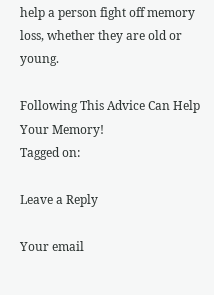help a person fight off memory loss, whether they are old or young.

Following This Advice Can Help Your Memory!
Tagged on:

Leave a Reply

Your email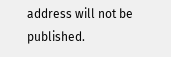address will not be published.